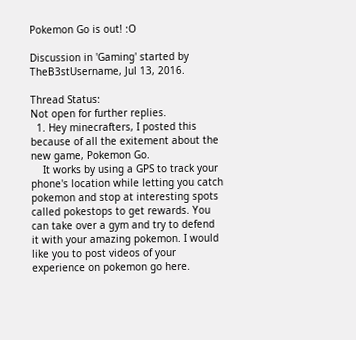Pokemon Go is out! :O

Discussion in 'Gaming' started by TheB3stUsername, Jul 13, 2016.

Thread Status:
Not open for further replies.
  1. Hey minecrafters, I posted this because of all the exitement about the new game, Pokemon Go.
    It works by using a GPS to track your phone's location while letting you catch pokemon and stop at interesting spots called pokestops to get rewards. You can take over a gym and try to defend it with your amazing pokemon. I would like you to post videos of your experience on pokemon go here.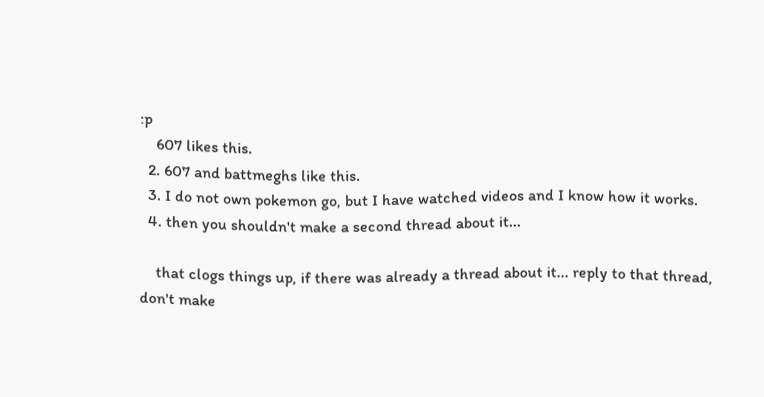:p
    607 likes this.
  2. 607 and battmeghs like this.
  3. I do not own pokemon go, but I have watched videos and I know how it works.
  4. then you shouldn't make a second thread about it...

    that clogs things up, if there was already a thread about it... reply to that thread, don't make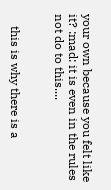your own because you felt like it? :mad: it is even in the rules not do to this....


    this is why there is a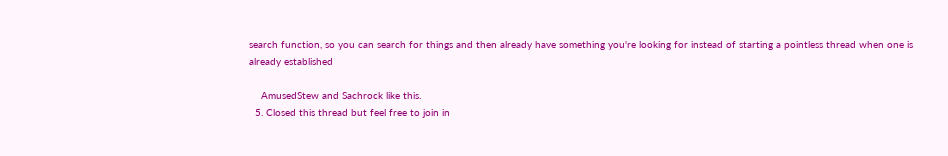search function, so you can search for things and then already have something you're looking for instead of starting a pointless thread when one is already established

    AmusedStew and Sachrock like this.
  5. Closed this thread but feel free to join in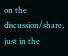on the discussion/share, just in the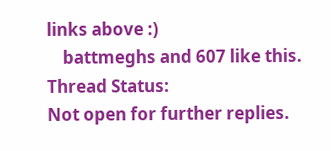links above :)
    battmeghs and 607 like this.
Thread Status:
Not open for further replies.